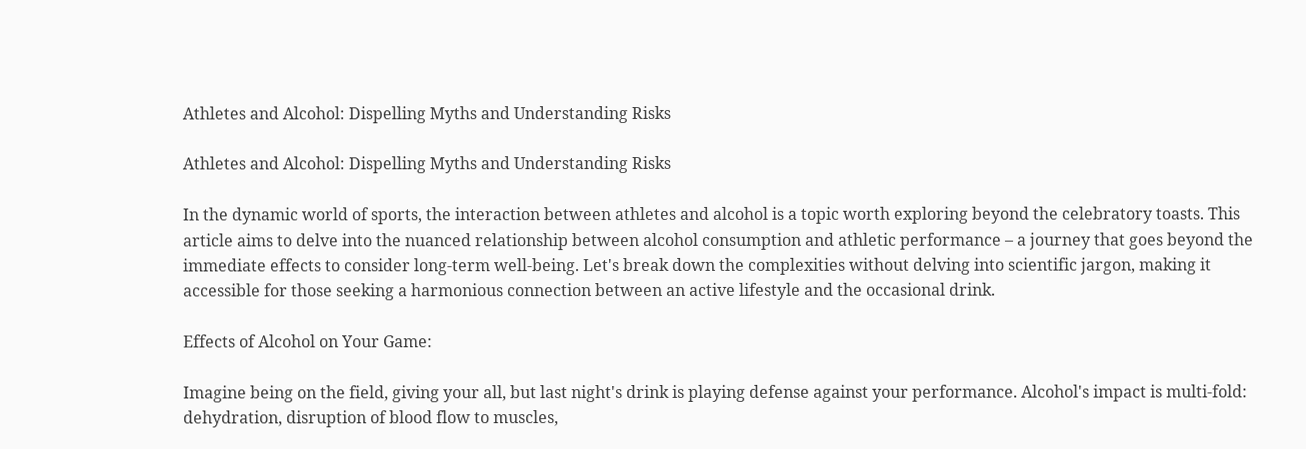Athletes and Alcohol: Dispelling Myths and Understanding Risks

Athletes and Alcohol: Dispelling Myths and Understanding Risks

In the dynamic world of sports, the interaction between athletes and alcohol is a topic worth exploring beyond the celebratory toasts. This article aims to delve into the nuanced relationship between alcohol consumption and athletic performance – a journey that goes beyond the immediate effects to consider long-term well-being. Let's break down the complexities without delving into scientific jargon, making it accessible for those seeking a harmonious connection between an active lifestyle and the occasional drink.

Effects of Alcohol on Your Game:

Imagine being on the field, giving your all, but last night's drink is playing defense against your performance. Alcohol's impact is multi-fold: dehydration, disruption of blood flow to muscles,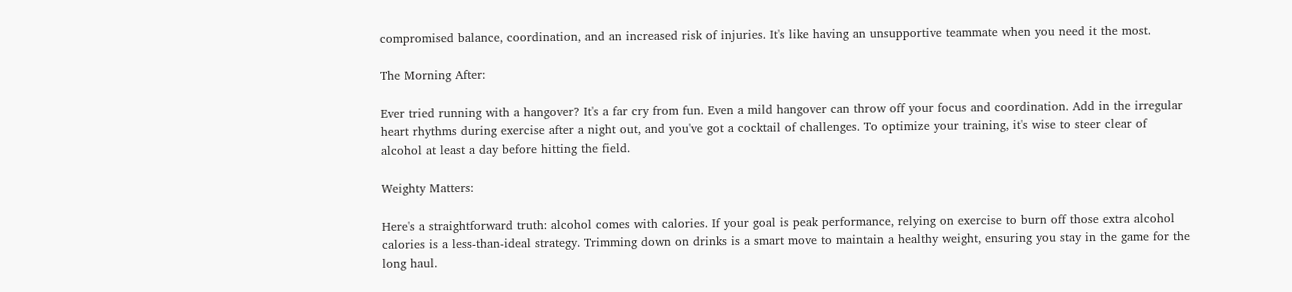compromised balance, coordination, and an increased risk of injuries. It's like having an unsupportive teammate when you need it the most.

The Morning After:

Ever tried running with a hangover? It's a far cry from fun. Even a mild hangover can throw off your focus and coordination. Add in the irregular heart rhythms during exercise after a night out, and you've got a cocktail of challenges. To optimize your training, it's wise to steer clear of alcohol at least a day before hitting the field.

Weighty Matters:

Here's a straightforward truth: alcohol comes with calories. If your goal is peak performance, relying on exercise to burn off those extra alcohol calories is a less-than-ideal strategy. Trimming down on drinks is a smart move to maintain a healthy weight, ensuring you stay in the game for the long haul.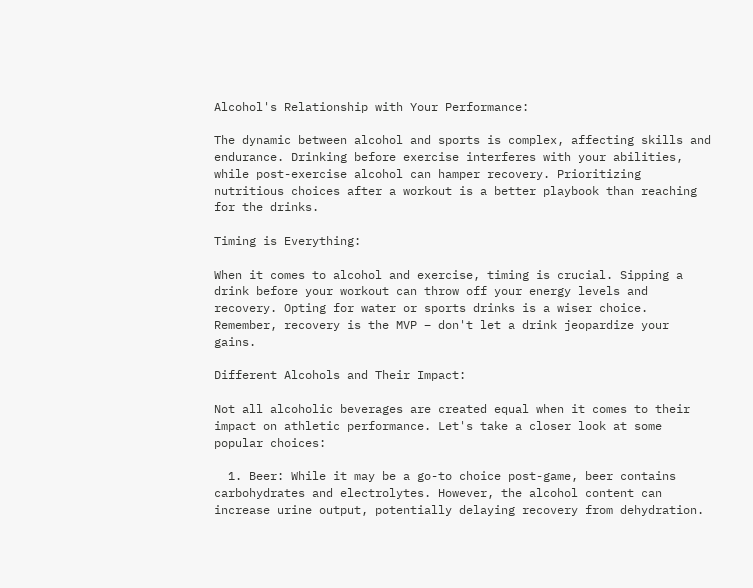Alcohol's Relationship with Your Performance:

The dynamic between alcohol and sports is complex, affecting skills and endurance. Drinking before exercise interferes with your abilities, while post-exercise alcohol can hamper recovery. Prioritizing nutritious choices after a workout is a better playbook than reaching for the drinks.

Timing is Everything:

When it comes to alcohol and exercise, timing is crucial. Sipping a drink before your workout can throw off your energy levels and recovery. Opting for water or sports drinks is a wiser choice. Remember, recovery is the MVP – don't let a drink jeopardize your gains.

Different Alcohols and Their Impact:

Not all alcoholic beverages are created equal when it comes to their impact on athletic performance. Let's take a closer look at some popular choices:

  1. Beer: While it may be a go-to choice post-game, beer contains carbohydrates and electrolytes. However, the alcohol content can increase urine output, potentially delaying recovery from dehydration.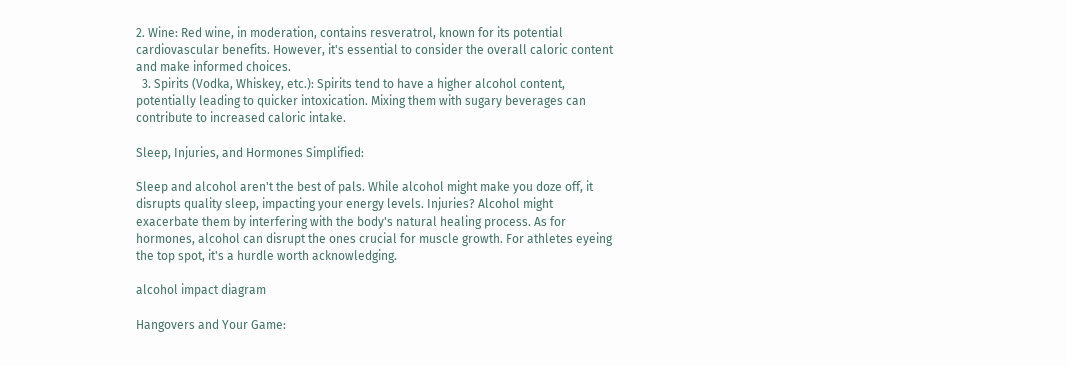2. Wine: Red wine, in moderation, contains resveratrol, known for its potential cardiovascular benefits. However, it's essential to consider the overall caloric content and make informed choices.
  3. Spirits (Vodka, Whiskey, etc.): Spirits tend to have a higher alcohol content, potentially leading to quicker intoxication. Mixing them with sugary beverages can contribute to increased caloric intake.

Sleep, Injuries, and Hormones Simplified:

Sleep and alcohol aren't the best of pals. While alcohol might make you doze off, it disrupts quality sleep, impacting your energy levels. Injuries? Alcohol might exacerbate them by interfering with the body's natural healing process. As for hormones, alcohol can disrupt the ones crucial for muscle growth. For athletes eyeing the top spot, it's a hurdle worth acknowledging.

alcohol impact diagram

Hangovers and Your Game: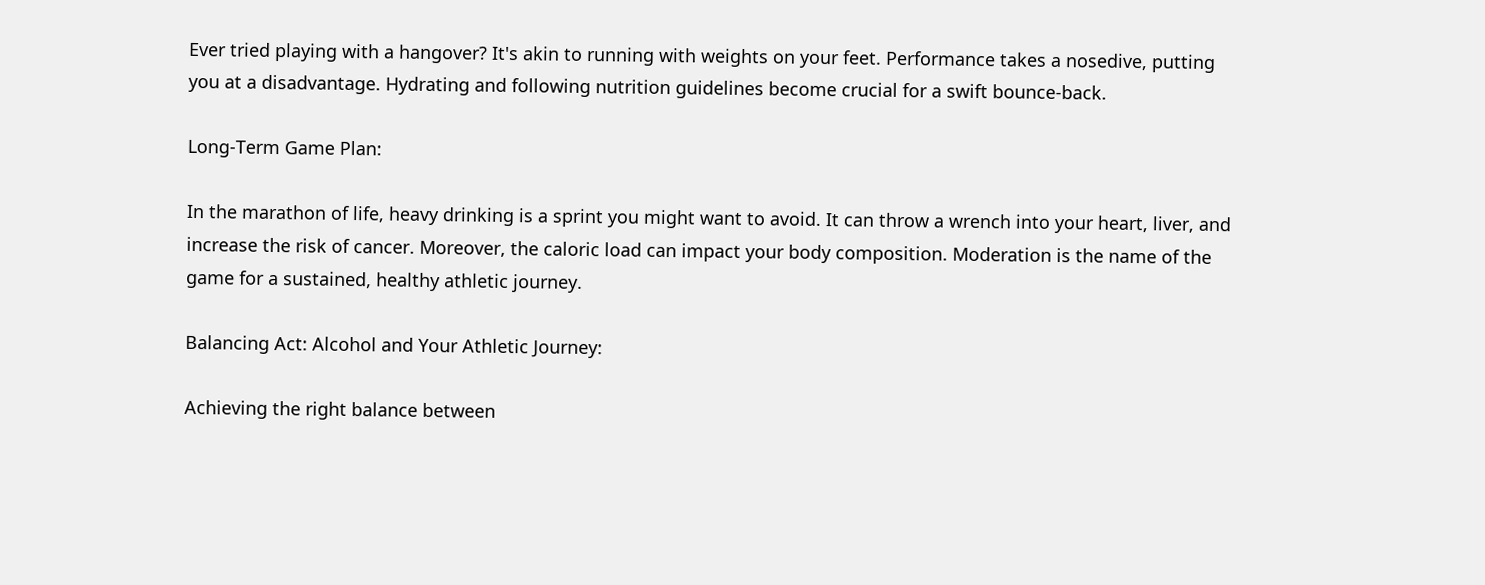Ever tried playing with a hangover? It's akin to running with weights on your feet. Performance takes a nosedive, putting you at a disadvantage. Hydrating and following nutrition guidelines become crucial for a swift bounce-back.

Long-Term Game Plan:

In the marathon of life, heavy drinking is a sprint you might want to avoid. It can throw a wrench into your heart, liver, and increase the risk of cancer. Moreover, the caloric load can impact your body composition. Moderation is the name of the game for a sustained, healthy athletic journey.

Balancing Act: Alcohol and Your Athletic Journey:

Achieving the right balance between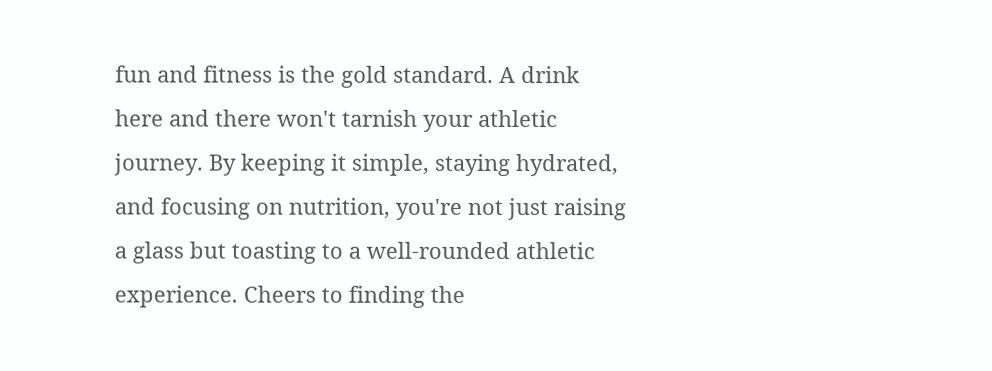fun and fitness is the gold standard. A drink here and there won't tarnish your athletic journey. By keeping it simple, staying hydrated, and focusing on nutrition, you're not just raising a glass but toasting to a well-rounded athletic experience. Cheers to finding the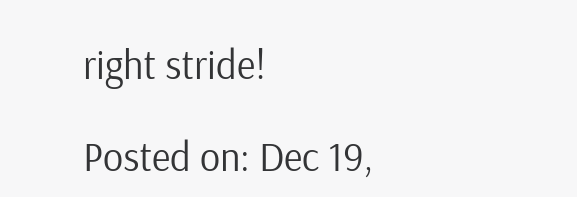right stride!

Posted on: Dec 19,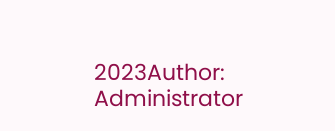2023Author: Administrator